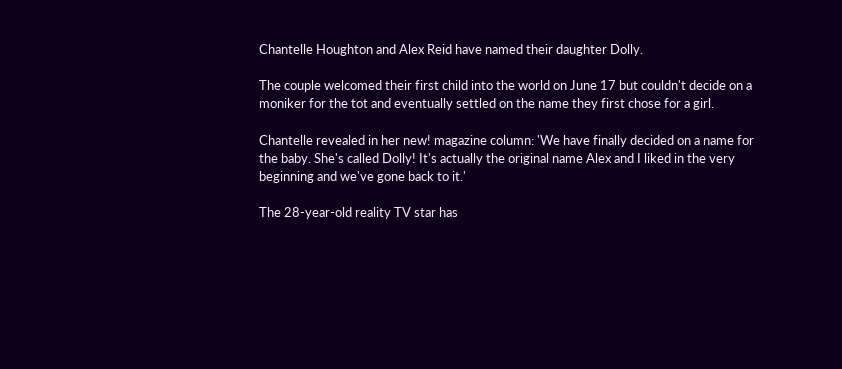Chantelle Houghton and Alex Reid have named their daughter Dolly.

The couple welcomed their first child into the world on June 17 but couldn't decide on a moniker for the tot and eventually settled on the name they first chose for a girl.

Chantelle revealed in her new! magazine column: 'We have finally decided on a name for the baby. She's called Dolly! It's actually the original name Alex and I liked in the very beginning and we've gone back to it.'

The 28-year-old reality TV star has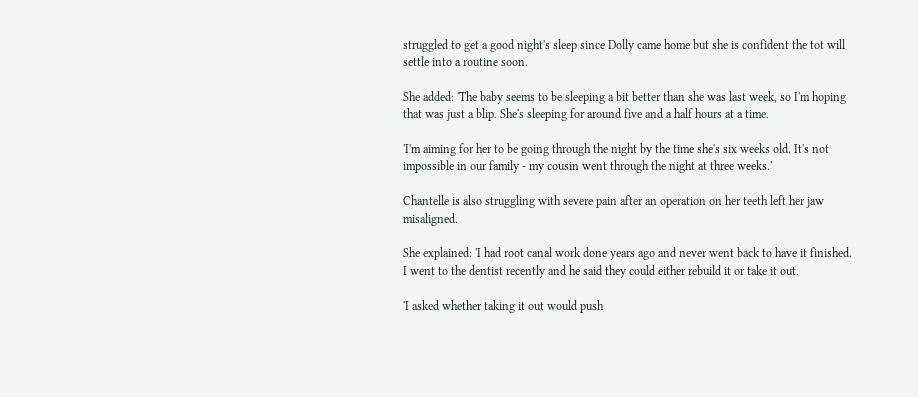struggled to get a good night's sleep since Dolly came home but she is confident the tot will settle into a routine soon.

She added: 'The baby seems to be sleeping a bit better than she was last week, so I'm hoping that was just a blip. She's sleeping for around five and a half hours at a time.

'I'm aiming for her to be going through the night by the time she's six weeks old. It's not impossible in our family - my cousin went through the night at three weeks.'

Chantelle is also struggling with severe pain after an operation on her teeth left her jaw misaligned.

She explained: 'I had root canal work done years ago and never went back to have it finished. I went to the dentist recently and he said they could either rebuild it or take it out.

'I asked whether taking it out would push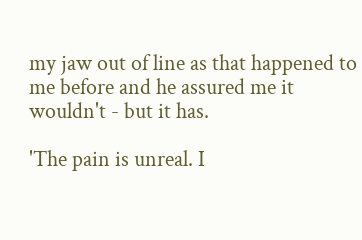my jaw out of line as that happened to me before and he assured me it wouldn't - but it has.

'The pain is unreal. I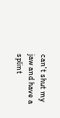can't shut my jaw and have a splint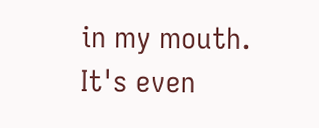in my mouth. It's even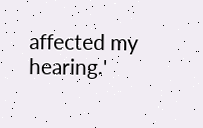affected my hearing.'